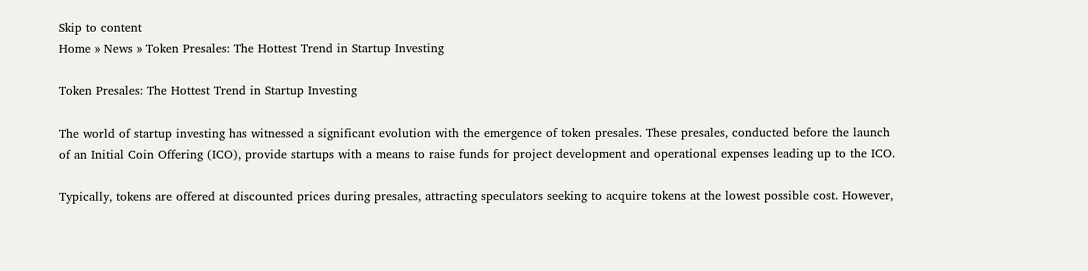Skip to content
Home » News » Token Presales: The Hottest Trend in Startup Investing

Token Presales: The Hottest Trend in Startup Investing

The world of startup investing has witnessed a significant evolution with the emergence of token presales. These presales, conducted before the launch of an Initial Coin Offering (ICO), provide startups with a means to raise funds for project development and operational expenses leading up to the ICO.

Typically, tokens are offered at discounted prices during presales, attracting speculators seeking to acquire tokens at the lowest possible cost. However,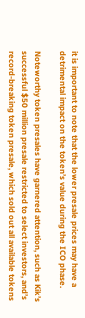it is important to note that the lower presale prices may have a detrimental impact on the token’s value during the ICO phase.

Noteworthy token presales have garnered attention, such as Kik’s successful $50 million presale restricted to select investors, and’s record-breaking token presale, which sold out all available tokens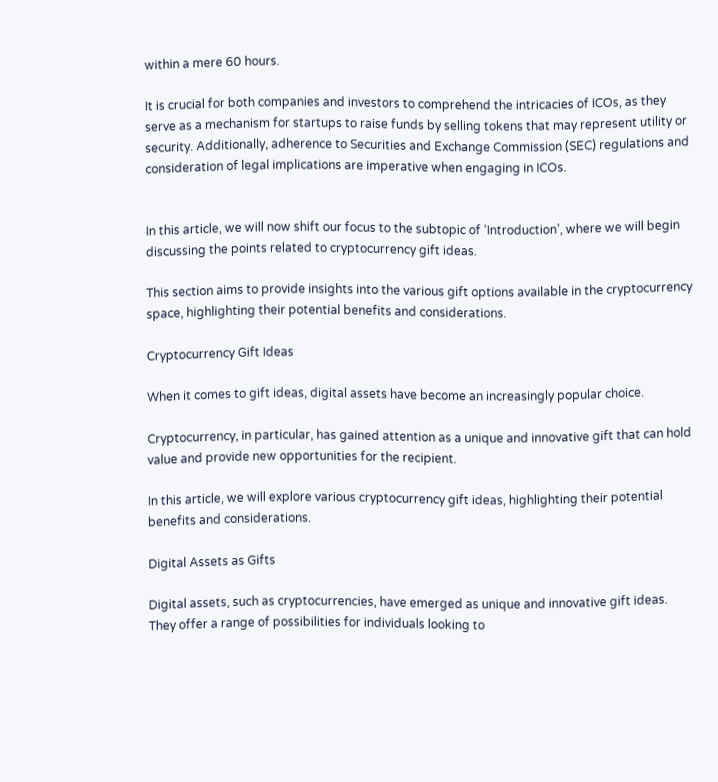within a mere 60 hours.

It is crucial for both companies and investors to comprehend the intricacies of ICOs, as they serve as a mechanism for startups to raise funds by selling tokens that may represent utility or security. Additionally, adherence to Securities and Exchange Commission (SEC) regulations and consideration of legal implications are imperative when engaging in ICOs.


In this article, we will now shift our focus to the subtopic of ‘Introduction’, where we will begin discussing the points related to cryptocurrency gift ideas.

This section aims to provide insights into the various gift options available in the cryptocurrency space, highlighting their potential benefits and considerations.

Cryptocurrency Gift Ideas

When it comes to gift ideas, digital assets have become an increasingly popular choice.

Cryptocurrency, in particular, has gained attention as a unique and innovative gift that can hold value and provide new opportunities for the recipient.

In this article, we will explore various cryptocurrency gift ideas, highlighting their potential benefits and considerations.

Digital Assets as Gifts

Digital assets, such as cryptocurrencies, have emerged as unique and innovative gift ideas. They offer a range of possibilities for individuals looking to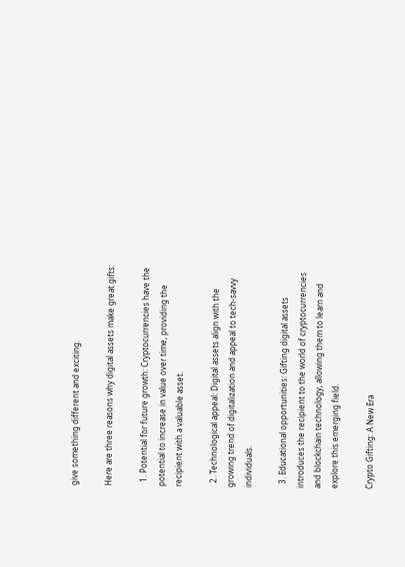give something different and exciting.

Here are three reasons why digital assets make great gifts:

  1. Potential for future growth: Cryptocurrencies have the potential to increase in value over time, providing the recipient with a valuable asset.

  2. Technological appeal: Digital assets align with the growing trend of digitalization and appeal to tech-savvy individuals.

  3. Educational opportunities: Gifting digital assets introduces the recipient to the world of cryptocurrencies and blockchain technology, allowing them to learn and explore this emerging field.

Crypto Gifting: A New Era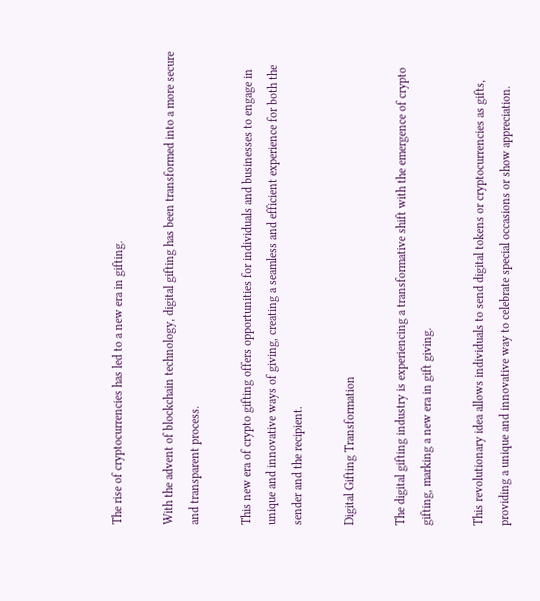The rise of cryptocurrencies has led to a new era in gifting.

With the advent of blockchain technology, digital gifting has been transformed into a more secure and transparent process.

This new era of crypto gifting offers opportunities for individuals and businesses to engage in unique and innovative ways of giving, creating a seamless and efficient experience for both the sender and the recipient.

Digital Gifting Transformation

The digital gifting industry is experiencing a transformative shift with the emergence of crypto gifting, marking a new era in gift giving.

This revolutionary idea allows individuals to send digital tokens or cryptocurrencies as gifts, providing a unique and innovative way to celebrate special occasions or show appreciation.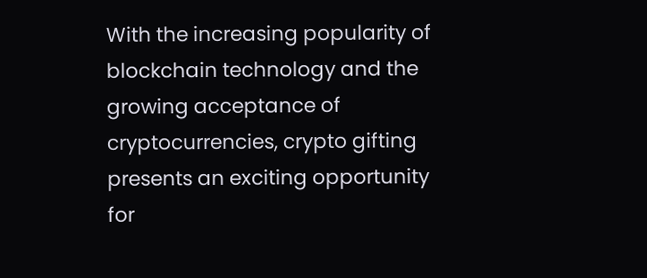With the increasing popularity of blockchain technology and the growing acceptance of cryptocurrencies, crypto gifting presents an exciting opportunity for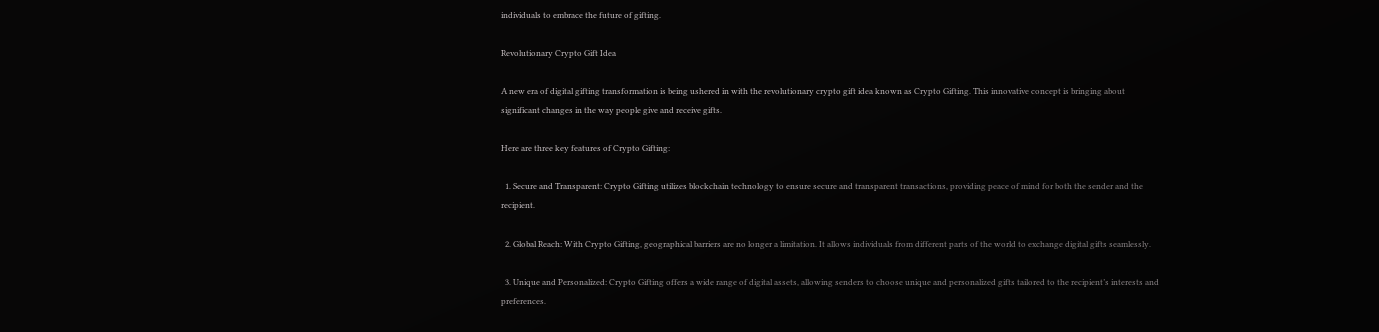individuals to embrace the future of gifting.

Revolutionary Crypto Gift Idea

A new era of digital gifting transformation is being ushered in with the revolutionary crypto gift idea known as Crypto Gifting. This innovative concept is bringing about significant changes in the way people give and receive gifts.

Here are three key features of Crypto Gifting:

  1. Secure and Transparent: Crypto Gifting utilizes blockchain technology to ensure secure and transparent transactions, providing peace of mind for both the sender and the recipient.

  2. Global Reach: With Crypto Gifting, geographical barriers are no longer a limitation. It allows individuals from different parts of the world to exchange digital gifts seamlessly.

  3. Unique and Personalized: Crypto Gifting offers a wide range of digital assets, allowing senders to choose unique and personalized gifts tailored to the recipient’s interests and preferences.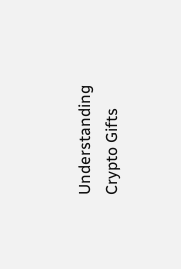Understanding Crypto Gifts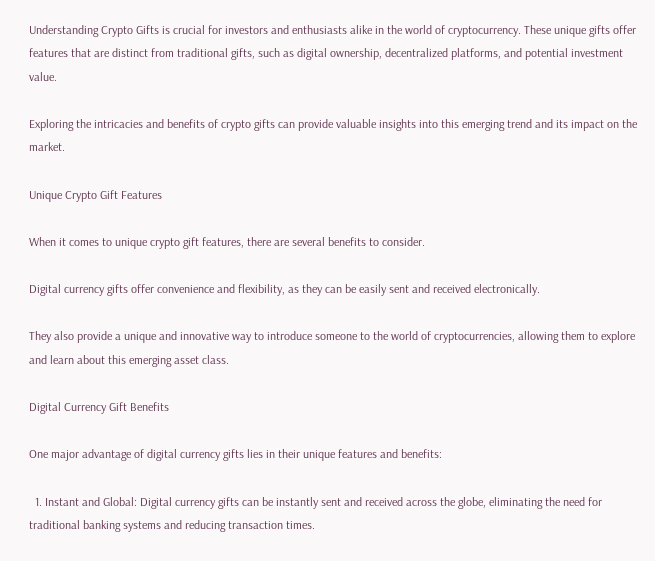Understanding Crypto Gifts is crucial for investors and enthusiasts alike in the world of cryptocurrency. These unique gifts offer features that are distinct from traditional gifts, such as digital ownership, decentralized platforms, and potential investment value.

Exploring the intricacies and benefits of crypto gifts can provide valuable insights into this emerging trend and its impact on the market.

Unique Crypto Gift Features

When it comes to unique crypto gift features, there are several benefits to consider.

Digital currency gifts offer convenience and flexibility, as they can be easily sent and received electronically.

They also provide a unique and innovative way to introduce someone to the world of cryptocurrencies, allowing them to explore and learn about this emerging asset class.

Digital Currency Gift Benefits

One major advantage of digital currency gifts lies in their unique features and benefits:

  1. Instant and Global: Digital currency gifts can be instantly sent and received across the globe, eliminating the need for traditional banking systems and reducing transaction times.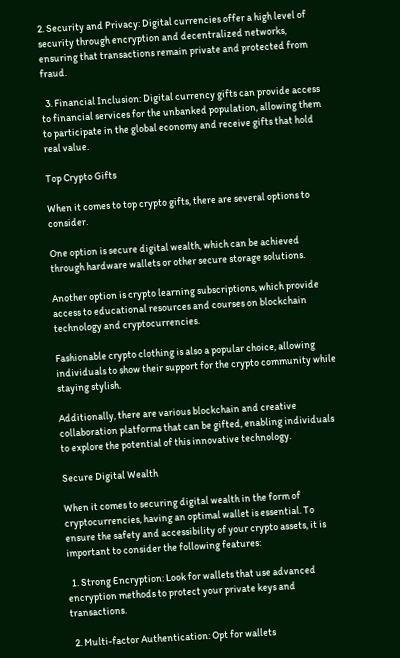2. Security and Privacy: Digital currencies offer a high level of security through encryption and decentralized networks, ensuring that transactions remain private and protected from fraud.

  3. Financial Inclusion: Digital currency gifts can provide access to financial services for the unbanked population, allowing them to participate in the global economy and receive gifts that hold real value.

Top Crypto Gifts

When it comes to top crypto gifts, there are several options to consider.

One option is secure digital wealth, which can be achieved through hardware wallets or other secure storage solutions.

Another option is crypto learning subscriptions, which provide access to educational resources and courses on blockchain technology and cryptocurrencies.

Fashionable crypto clothing is also a popular choice, allowing individuals to show their support for the crypto community while staying stylish.

Additionally, there are various blockchain and creative collaboration platforms that can be gifted, enabling individuals to explore the potential of this innovative technology.

Secure Digital Wealth

When it comes to securing digital wealth in the form of cryptocurrencies, having an optimal wallet is essential. To ensure the safety and accessibility of your crypto assets, it is important to consider the following features:

  1. Strong Encryption: Look for wallets that use advanced encryption methods to protect your private keys and transactions.

  2. Multi-factor Authentication: Opt for wallets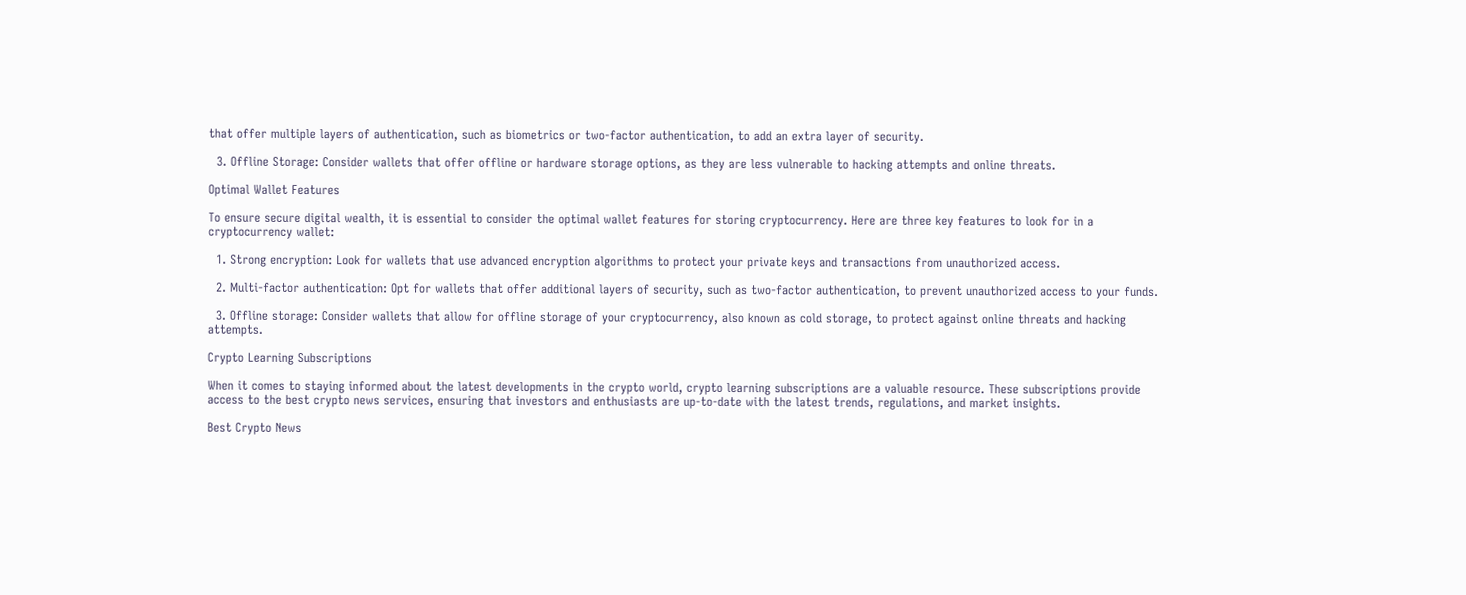that offer multiple layers of authentication, such as biometrics or two-factor authentication, to add an extra layer of security.

  3. Offline Storage: Consider wallets that offer offline or hardware storage options, as they are less vulnerable to hacking attempts and online threats.

Optimal Wallet Features

To ensure secure digital wealth, it is essential to consider the optimal wallet features for storing cryptocurrency. Here are three key features to look for in a cryptocurrency wallet:

  1. Strong encryption: Look for wallets that use advanced encryption algorithms to protect your private keys and transactions from unauthorized access.

  2. Multi-factor authentication: Opt for wallets that offer additional layers of security, such as two-factor authentication, to prevent unauthorized access to your funds.

  3. Offline storage: Consider wallets that allow for offline storage of your cryptocurrency, also known as cold storage, to protect against online threats and hacking attempts.

Crypto Learning Subscriptions

When it comes to staying informed about the latest developments in the crypto world, crypto learning subscriptions are a valuable resource. These subscriptions provide access to the best crypto news services, ensuring that investors and enthusiasts are up-to-date with the latest trends, regulations, and market insights.

Best Crypto News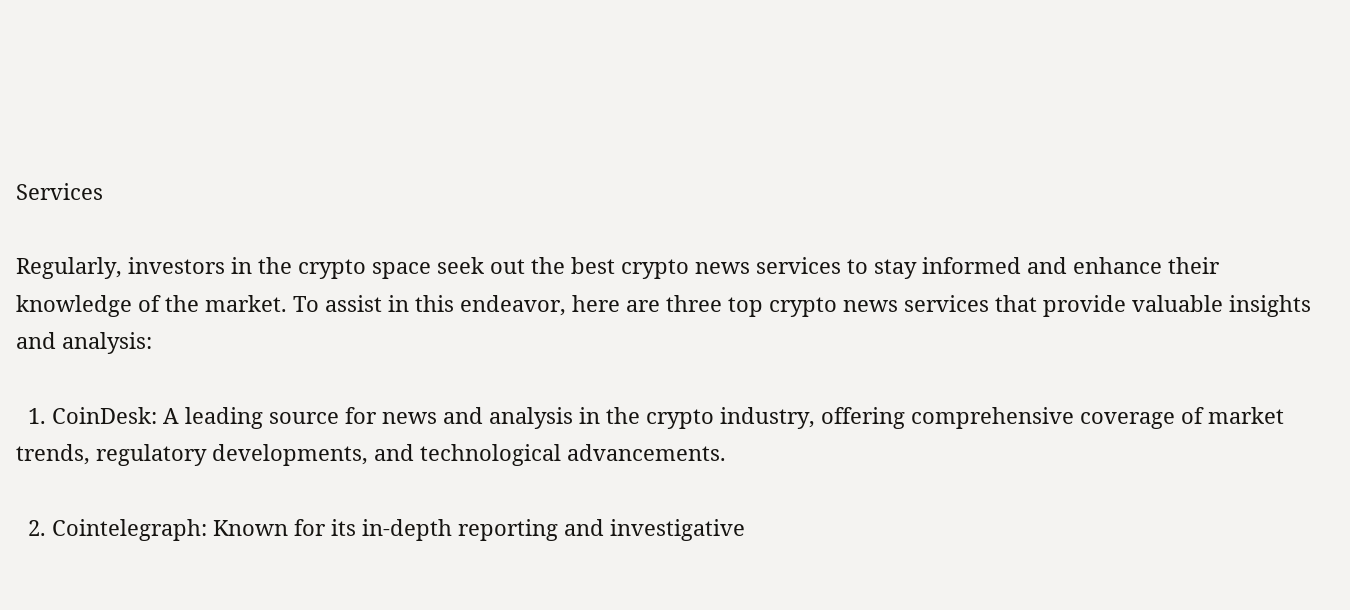Services

Regularly, investors in the crypto space seek out the best crypto news services to stay informed and enhance their knowledge of the market. To assist in this endeavor, here are three top crypto news services that provide valuable insights and analysis:

  1. CoinDesk: A leading source for news and analysis in the crypto industry, offering comprehensive coverage of market trends, regulatory developments, and technological advancements.

  2. Cointelegraph: Known for its in-depth reporting and investigative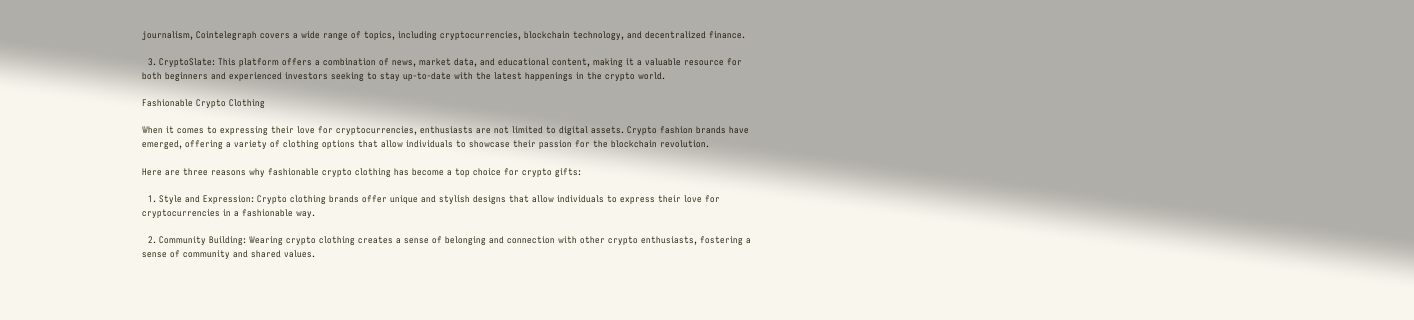journalism, Cointelegraph covers a wide range of topics, including cryptocurrencies, blockchain technology, and decentralized finance.

  3. CryptoSlate: This platform offers a combination of news, market data, and educational content, making it a valuable resource for both beginners and experienced investors seeking to stay up-to-date with the latest happenings in the crypto world.

Fashionable Crypto Clothing

When it comes to expressing their love for cryptocurrencies, enthusiasts are not limited to digital assets. Crypto fashion brands have emerged, offering a variety of clothing options that allow individuals to showcase their passion for the blockchain revolution.

Here are three reasons why fashionable crypto clothing has become a top choice for crypto gifts:

  1. Style and Expression: Crypto clothing brands offer unique and stylish designs that allow individuals to express their love for cryptocurrencies in a fashionable way.

  2. Community Building: Wearing crypto clothing creates a sense of belonging and connection with other crypto enthusiasts, fostering a sense of community and shared values.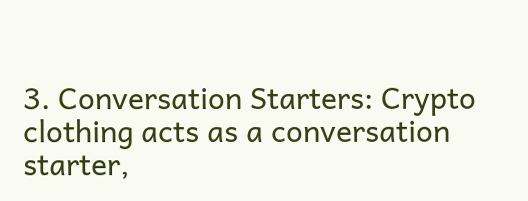3. Conversation Starters: Crypto clothing acts as a conversation starter,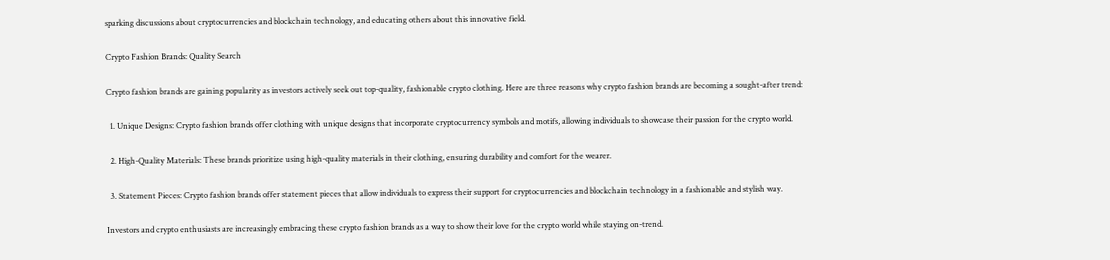sparking discussions about cryptocurrencies and blockchain technology, and educating others about this innovative field.

Crypto Fashion Brands: Quality Search

Crypto fashion brands are gaining popularity as investors actively seek out top-quality, fashionable crypto clothing. Here are three reasons why crypto fashion brands are becoming a sought-after trend:

  1. Unique Designs: Crypto fashion brands offer clothing with unique designs that incorporate cryptocurrency symbols and motifs, allowing individuals to showcase their passion for the crypto world.

  2. High-Quality Materials: These brands prioritize using high-quality materials in their clothing, ensuring durability and comfort for the wearer.

  3. Statement Pieces: Crypto fashion brands offer statement pieces that allow individuals to express their support for cryptocurrencies and blockchain technology in a fashionable and stylish way.

Investors and crypto enthusiasts are increasingly embracing these crypto fashion brands as a way to show their love for the crypto world while staying on-trend.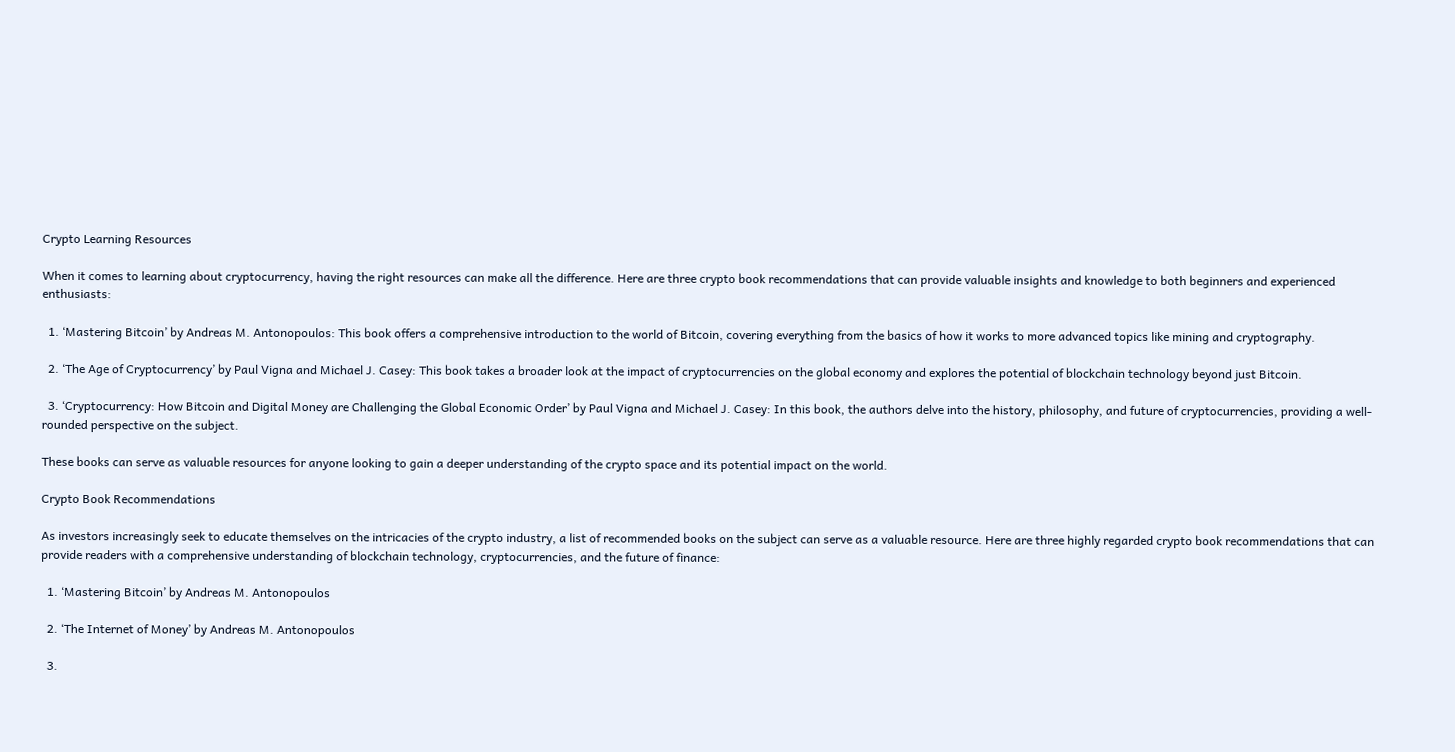Crypto Learning Resources

When it comes to learning about cryptocurrency, having the right resources can make all the difference. Here are three crypto book recommendations that can provide valuable insights and knowledge to both beginners and experienced enthusiasts:

  1. ‘Mastering Bitcoin’ by Andreas M. Antonopoulos: This book offers a comprehensive introduction to the world of Bitcoin, covering everything from the basics of how it works to more advanced topics like mining and cryptography.

  2. ‘The Age of Cryptocurrency’ by Paul Vigna and Michael J. Casey: This book takes a broader look at the impact of cryptocurrencies on the global economy and explores the potential of blockchain technology beyond just Bitcoin.

  3. ‘Cryptocurrency: How Bitcoin and Digital Money are Challenging the Global Economic Order’ by Paul Vigna and Michael J. Casey: In this book, the authors delve into the history, philosophy, and future of cryptocurrencies, providing a well-rounded perspective on the subject.

These books can serve as valuable resources for anyone looking to gain a deeper understanding of the crypto space and its potential impact on the world.

Crypto Book Recommendations

As investors increasingly seek to educate themselves on the intricacies of the crypto industry, a list of recommended books on the subject can serve as a valuable resource. Here are three highly regarded crypto book recommendations that can provide readers with a comprehensive understanding of blockchain technology, cryptocurrencies, and the future of finance:

  1. ‘Mastering Bitcoin’ by Andreas M. Antonopoulos

  2. ‘The Internet of Money’ by Andreas M. Antonopoulos

  3.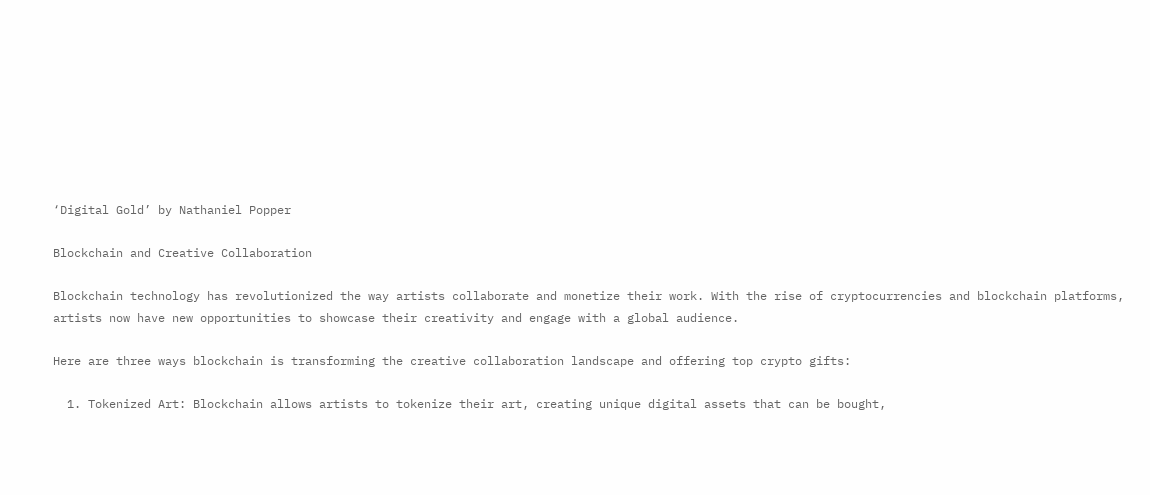‘Digital Gold’ by Nathaniel Popper

Blockchain and Creative Collaboration

Blockchain technology has revolutionized the way artists collaborate and monetize their work. With the rise of cryptocurrencies and blockchain platforms, artists now have new opportunities to showcase their creativity and engage with a global audience.

Here are three ways blockchain is transforming the creative collaboration landscape and offering top crypto gifts:

  1. Tokenized Art: Blockchain allows artists to tokenize their art, creating unique digital assets that can be bought,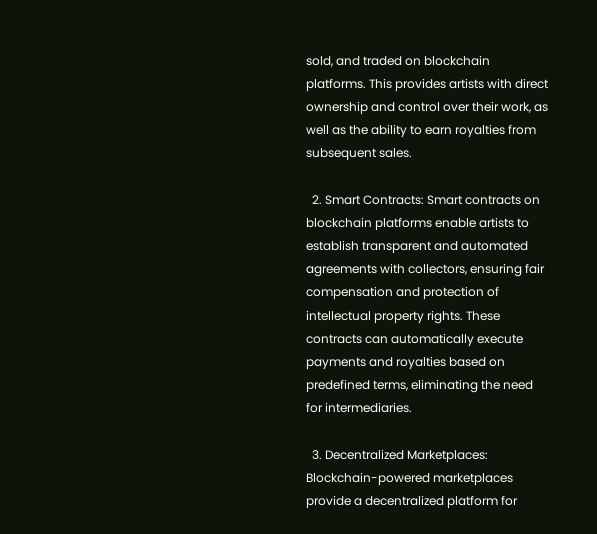sold, and traded on blockchain platforms. This provides artists with direct ownership and control over their work, as well as the ability to earn royalties from subsequent sales.

  2. Smart Contracts: Smart contracts on blockchain platforms enable artists to establish transparent and automated agreements with collectors, ensuring fair compensation and protection of intellectual property rights. These contracts can automatically execute payments and royalties based on predefined terms, eliminating the need for intermediaries.

  3. Decentralized Marketplaces: Blockchain-powered marketplaces provide a decentralized platform for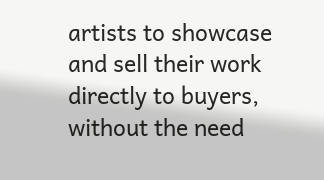artists to showcase and sell their work directly to buyers, without the need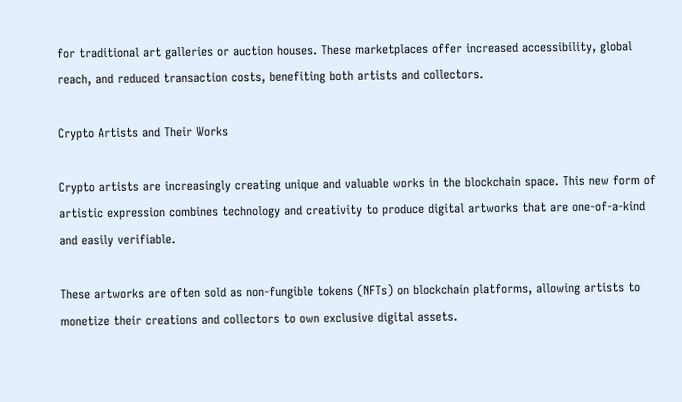for traditional art galleries or auction houses. These marketplaces offer increased accessibility, global reach, and reduced transaction costs, benefiting both artists and collectors.

Crypto Artists and Their Works

Crypto artists are increasingly creating unique and valuable works in the blockchain space. This new form of artistic expression combines technology and creativity to produce digital artworks that are one-of-a-kind and easily verifiable.

These artworks are often sold as non-fungible tokens (NFTs) on blockchain platforms, allowing artists to monetize their creations and collectors to own exclusive digital assets.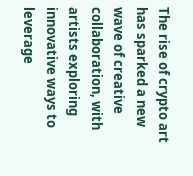The rise of crypto art has sparked a new wave of creative collaboration, with artists exploring innovative ways to leverage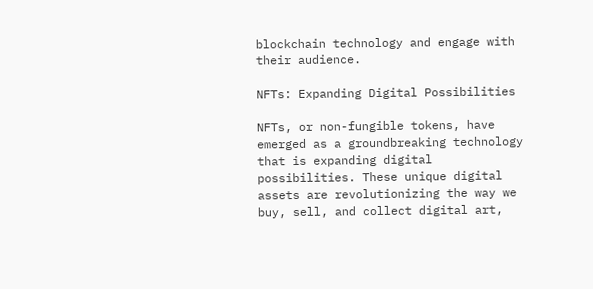blockchain technology and engage with their audience.

NFTs: Expanding Digital Possibilities

NFTs, or non-fungible tokens, have emerged as a groundbreaking technology that is expanding digital possibilities. These unique digital assets are revolutionizing the way we buy, sell, and collect digital art,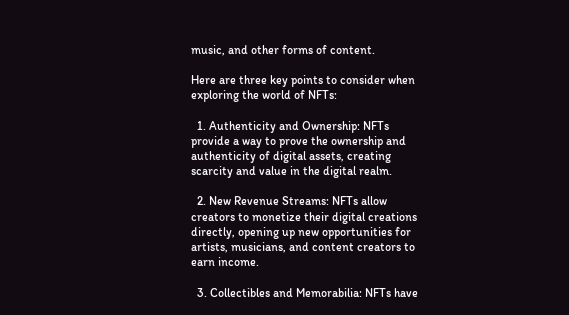music, and other forms of content.

Here are three key points to consider when exploring the world of NFTs:

  1. Authenticity and Ownership: NFTs provide a way to prove the ownership and authenticity of digital assets, creating scarcity and value in the digital realm.

  2. New Revenue Streams: NFTs allow creators to monetize their digital creations directly, opening up new opportunities for artists, musicians, and content creators to earn income.

  3. Collectibles and Memorabilia: NFTs have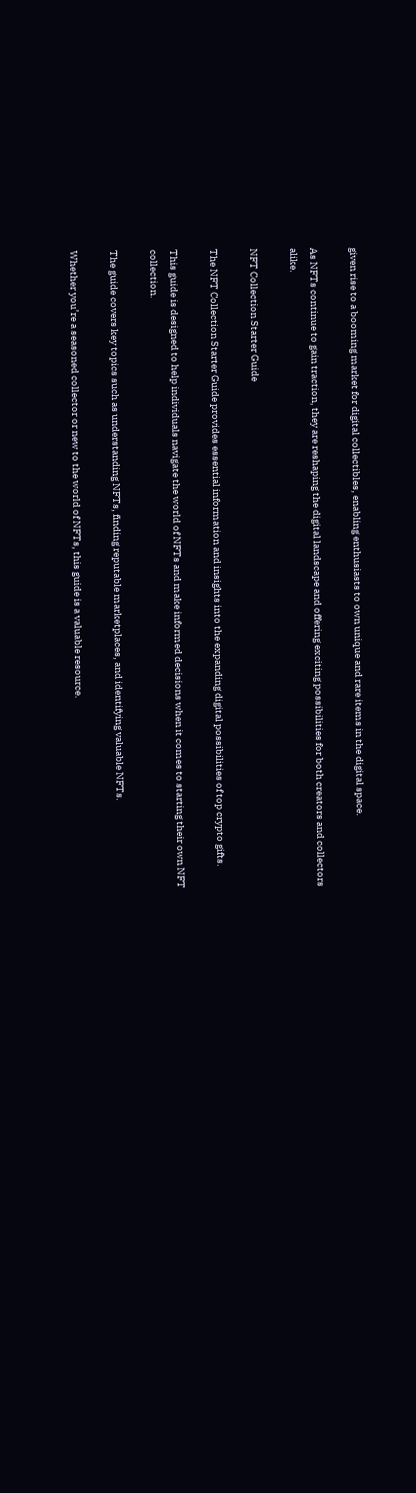given rise to a booming market for digital collectibles, enabling enthusiasts to own unique and rare items in the digital space.

As NFTs continue to gain traction, they are reshaping the digital landscape and offering exciting possibilities for both creators and collectors alike.

NFT Collection Starter Guide

The NFT Collection Starter Guide provides essential information and insights into the expanding digital possibilities of top crypto gifts.

This guide is designed to help individuals navigate the world of NFTs and make informed decisions when it comes to starting their own NFT collection.

The guide covers key topics such as understanding NFTs, finding reputable marketplaces, and identifying valuable NFTs.

Whether you’re a seasoned collector or new to the world of NFTs, this guide is a valuable resource.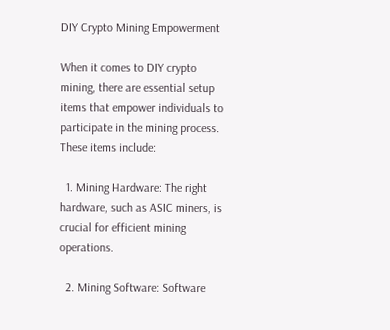DIY Crypto Mining Empowerment

When it comes to DIY crypto mining, there are essential setup items that empower individuals to participate in the mining process. These items include:

  1. Mining Hardware: The right hardware, such as ASIC miners, is crucial for efficient mining operations.

  2. Mining Software: Software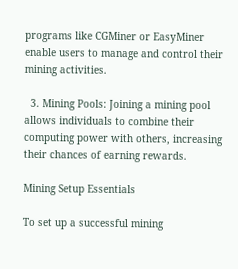programs like CGMiner or EasyMiner enable users to manage and control their mining activities.

  3. Mining Pools: Joining a mining pool allows individuals to combine their computing power with others, increasing their chances of earning rewards.

Mining Setup Essentials

To set up a successful mining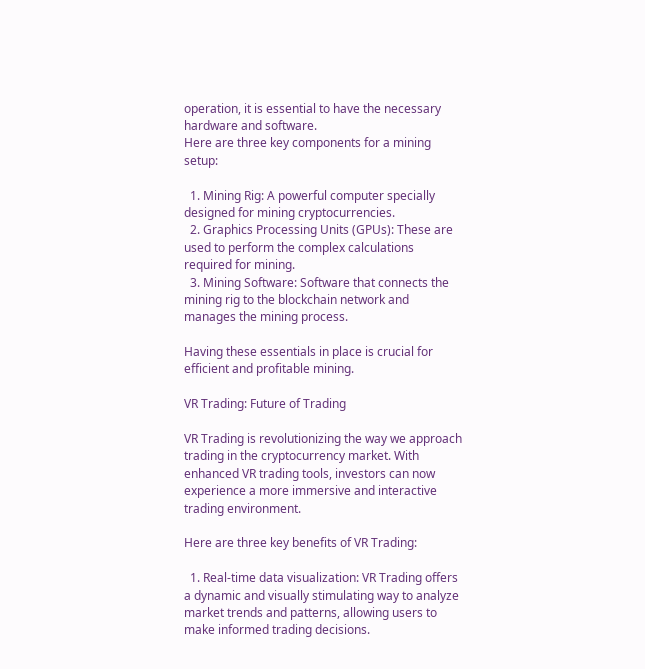operation, it is essential to have the necessary hardware and software.
Here are three key components for a mining setup:

  1. Mining Rig: A powerful computer specially designed for mining cryptocurrencies.
  2. Graphics Processing Units (GPUs): These are used to perform the complex calculations required for mining.
  3. Mining Software: Software that connects the mining rig to the blockchain network and manages the mining process.

Having these essentials in place is crucial for efficient and profitable mining.

VR Trading: Future of Trading

VR Trading is revolutionizing the way we approach trading in the cryptocurrency market. With enhanced VR trading tools, investors can now experience a more immersive and interactive trading environment.

Here are three key benefits of VR Trading:

  1. Real-time data visualization: VR Trading offers a dynamic and visually stimulating way to analyze market trends and patterns, allowing users to make informed trading decisions.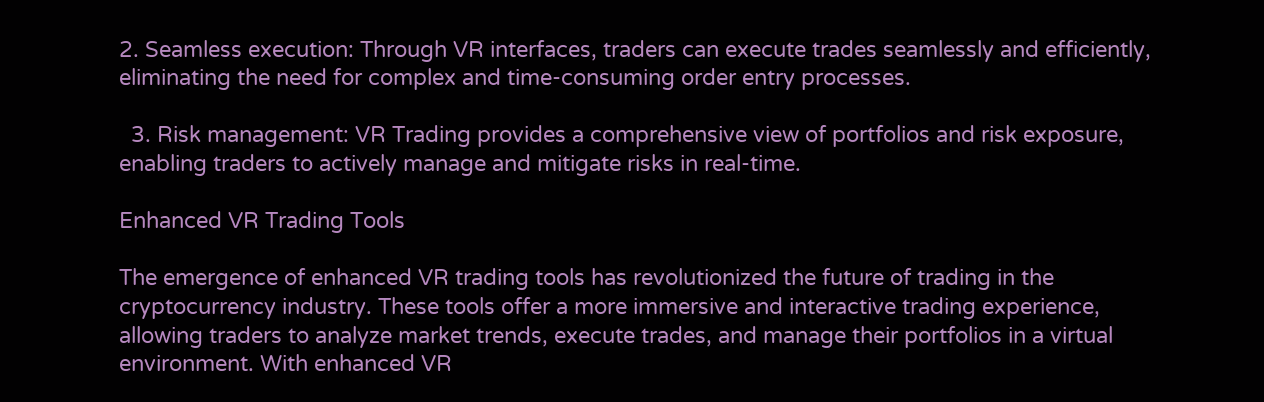2. Seamless execution: Through VR interfaces, traders can execute trades seamlessly and efficiently, eliminating the need for complex and time-consuming order entry processes.

  3. Risk management: VR Trading provides a comprehensive view of portfolios and risk exposure, enabling traders to actively manage and mitigate risks in real-time.

Enhanced VR Trading Tools

The emergence of enhanced VR trading tools has revolutionized the future of trading in the cryptocurrency industry. These tools offer a more immersive and interactive trading experience, allowing traders to analyze market trends, execute trades, and manage their portfolios in a virtual environment. With enhanced VR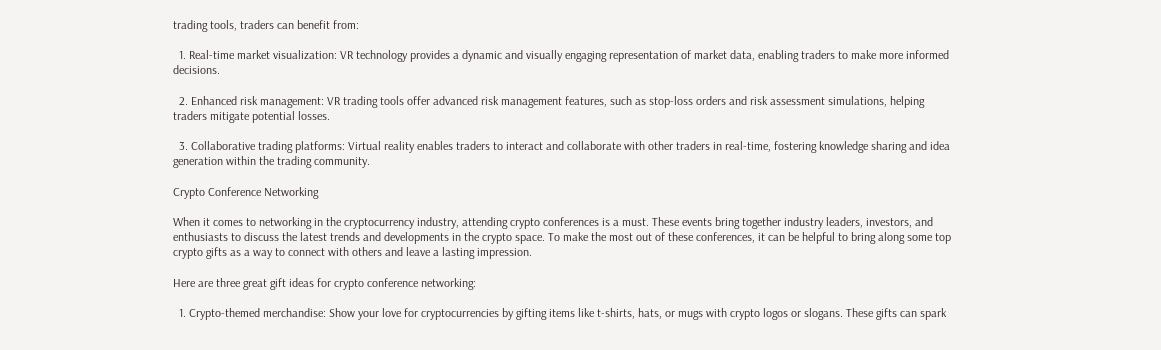trading tools, traders can benefit from:

  1. Real-time market visualization: VR technology provides a dynamic and visually engaging representation of market data, enabling traders to make more informed decisions.

  2. Enhanced risk management: VR trading tools offer advanced risk management features, such as stop-loss orders and risk assessment simulations, helping traders mitigate potential losses.

  3. Collaborative trading platforms: Virtual reality enables traders to interact and collaborate with other traders in real-time, fostering knowledge sharing and idea generation within the trading community.

Crypto Conference Networking

When it comes to networking in the cryptocurrency industry, attending crypto conferences is a must. These events bring together industry leaders, investors, and enthusiasts to discuss the latest trends and developments in the crypto space. To make the most out of these conferences, it can be helpful to bring along some top crypto gifts as a way to connect with others and leave a lasting impression.

Here are three great gift ideas for crypto conference networking:

  1. Crypto-themed merchandise: Show your love for cryptocurrencies by gifting items like t-shirts, hats, or mugs with crypto logos or slogans. These gifts can spark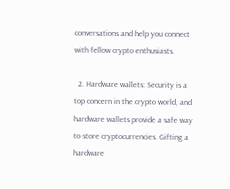conversations and help you connect with fellow crypto enthusiasts.

  2. Hardware wallets: Security is a top concern in the crypto world, and hardware wallets provide a safe way to store cryptocurrencies. Gifting a hardware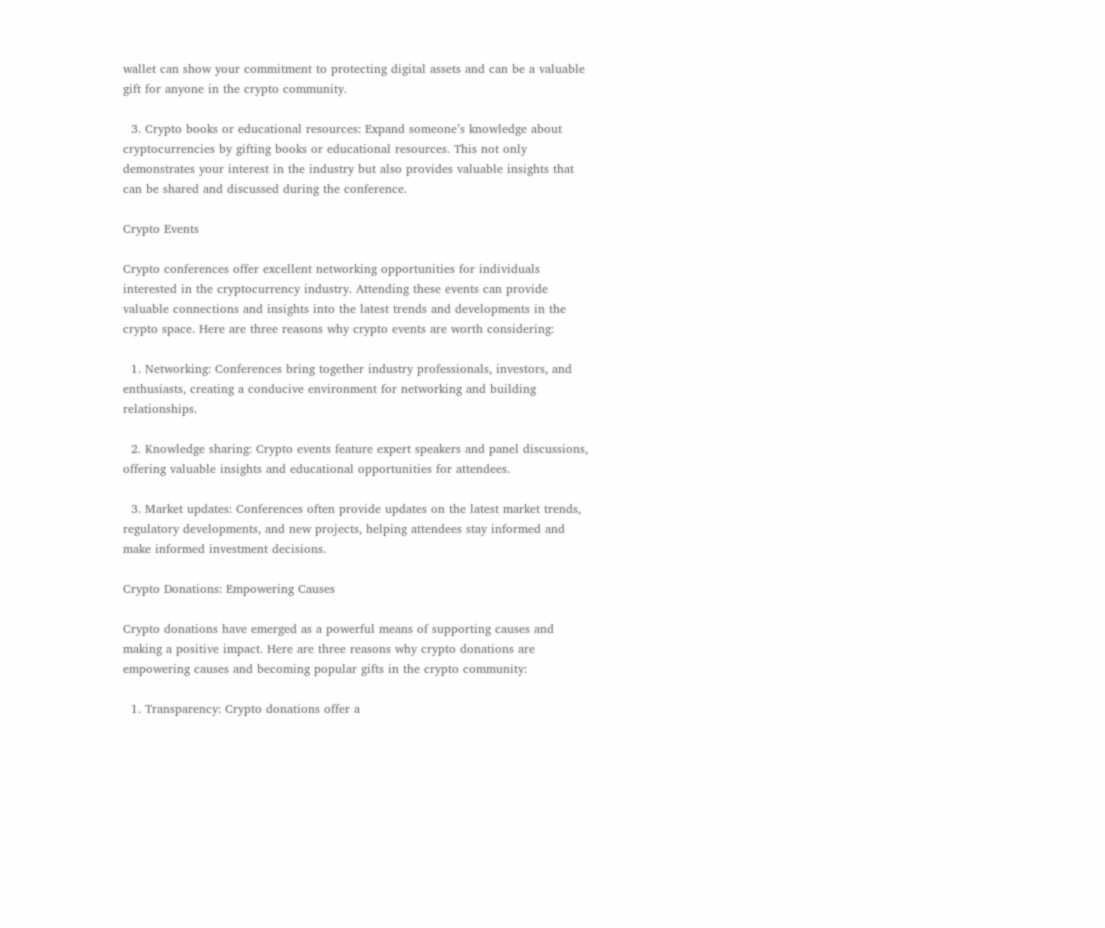wallet can show your commitment to protecting digital assets and can be a valuable gift for anyone in the crypto community.

  3. Crypto books or educational resources: Expand someone’s knowledge about cryptocurrencies by gifting books or educational resources. This not only demonstrates your interest in the industry but also provides valuable insights that can be shared and discussed during the conference.

Crypto Events

Crypto conferences offer excellent networking opportunities for individuals interested in the cryptocurrency industry. Attending these events can provide valuable connections and insights into the latest trends and developments in the crypto space. Here are three reasons why crypto events are worth considering:

  1. Networking: Conferences bring together industry professionals, investors, and enthusiasts, creating a conducive environment for networking and building relationships.

  2. Knowledge sharing: Crypto events feature expert speakers and panel discussions, offering valuable insights and educational opportunities for attendees.

  3. Market updates: Conferences often provide updates on the latest market trends, regulatory developments, and new projects, helping attendees stay informed and make informed investment decisions.

Crypto Donations: Empowering Causes

Crypto donations have emerged as a powerful means of supporting causes and making a positive impact. Here are three reasons why crypto donations are empowering causes and becoming popular gifts in the crypto community:

  1. Transparency: Crypto donations offer a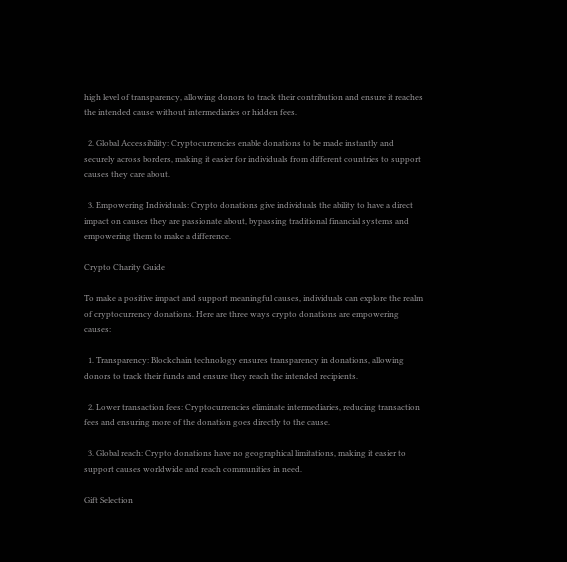high level of transparency, allowing donors to track their contribution and ensure it reaches the intended cause without intermediaries or hidden fees.

  2. Global Accessibility: Cryptocurrencies enable donations to be made instantly and securely across borders, making it easier for individuals from different countries to support causes they care about.

  3. Empowering Individuals: Crypto donations give individuals the ability to have a direct impact on causes they are passionate about, bypassing traditional financial systems and empowering them to make a difference.

Crypto Charity Guide

To make a positive impact and support meaningful causes, individuals can explore the realm of cryptocurrency donations. Here are three ways crypto donations are empowering causes:

  1. Transparency: Blockchain technology ensures transparency in donations, allowing donors to track their funds and ensure they reach the intended recipients.

  2. Lower transaction fees: Cryptocurrencies eliminate intermediaries, reducing transaction fees and ensuring more of the donation goes directly to the cause.

  3. Global reach: Crypto donations have no geographical limitations, making it easier to support causes worldwide and reach communities in need.

Gift Selection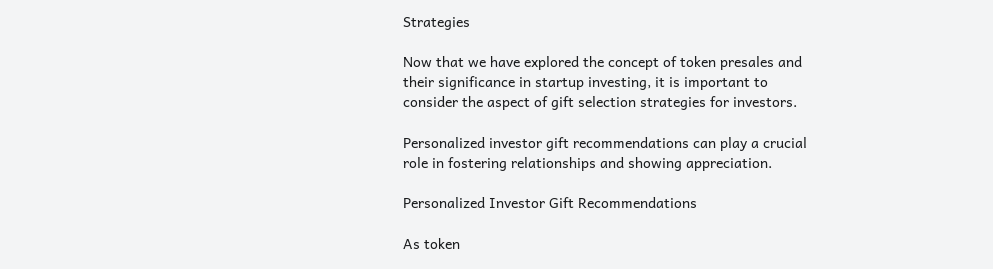Strategies

Now that we have explored the concept of token presales and their significance in startup investing, it is important to consider the aspect of gift selection strategies for investors.

Personalized investor gift recommendations can play a crucial role in fostering relationships and showing appreciation.

Personalized Investor Gift Recommendations

As token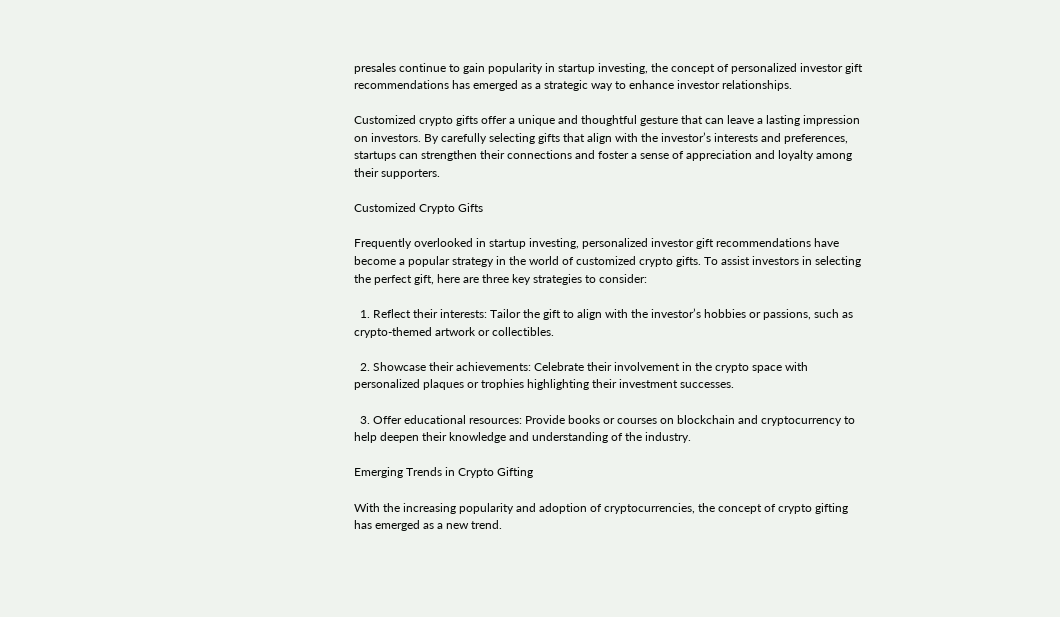presales continue to gain popularity in startup investing, the concept of personalized investor gift recommendations has emerged as a strategic way to enhance investor relationships.

Customized crypto gifts offer a unique and thoughtful gesture that can leave a lasting impression on investors. By carefully selecting gifts that align with the investor’s interests and preferences, startups can strengthen their connections and foster a sense of appreciation and loyalty among their supporters.

Customized Crypto Gifts

Frequently overlooked in startup investing, personalized investor gift recommendations have become a popular strategy in the world of customized crypto gifts. To assist investors in selecting the perfect gift, here are three key strategies to consider:

  1. Reflect their interests: Tailor the gift to align with the investor’s hobbies or passions, such as crypto-themed artwork or collectibles.

  2. Showcase their achievements: Celebrate their involvement in the crypto space with personalized plaques or trophies highlighting their investment successes.

  3. Offer educational resources: Provide books or courses on blockchain and cryptocurrency to help deepen their knowledge and understanding of the industry.

Emerging Trends in Crypto Gifting

With the increasing popularity and adoption of cryptocurrencies, the concept of crypto gifting has emerged as a new trend.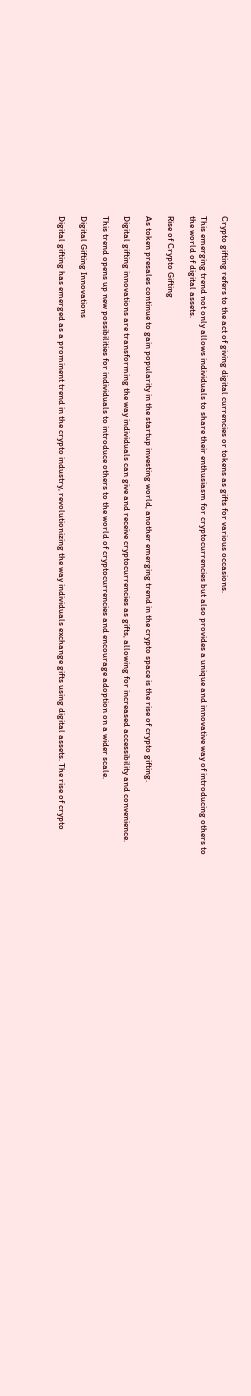Crypto gifting refers to the act of giving digital currencies or tokens as gifts for various occasions.

This emerging trend not only allows individuals to share their enthusiasm for cryptocurrencies but also provides a unique and innovative way of introducing others to the world of digital assets.

Rise of Crypto Gifting

As token presales continue to gain popularity in the startup investing world, another emerging trend in the crypto space is the rise of crypto gifting.

Digital gifting innovations are transforming the way individuals can give and receive cryptocurrencies as gifts, allowing for increased accessibility and convenience.

This trend opens up new possibilities for individuals to introduce others to the world of cryptocurrencies and encourage adoption on a wider scale.

Digital Gifting Innovations

Digital gifting has emerged as a prominent trend in the crypto industry, revolutionizing the way individuals exchange gifts using digital assets. The rise of crypto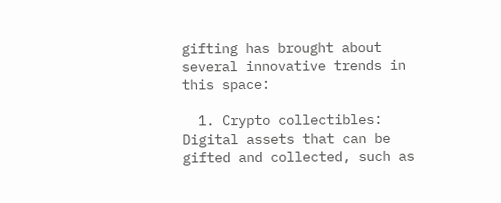gifting has brought about several innovative trends in this space:

  1. Crypto collectibles: Digital assets that can be gifted and collected, such as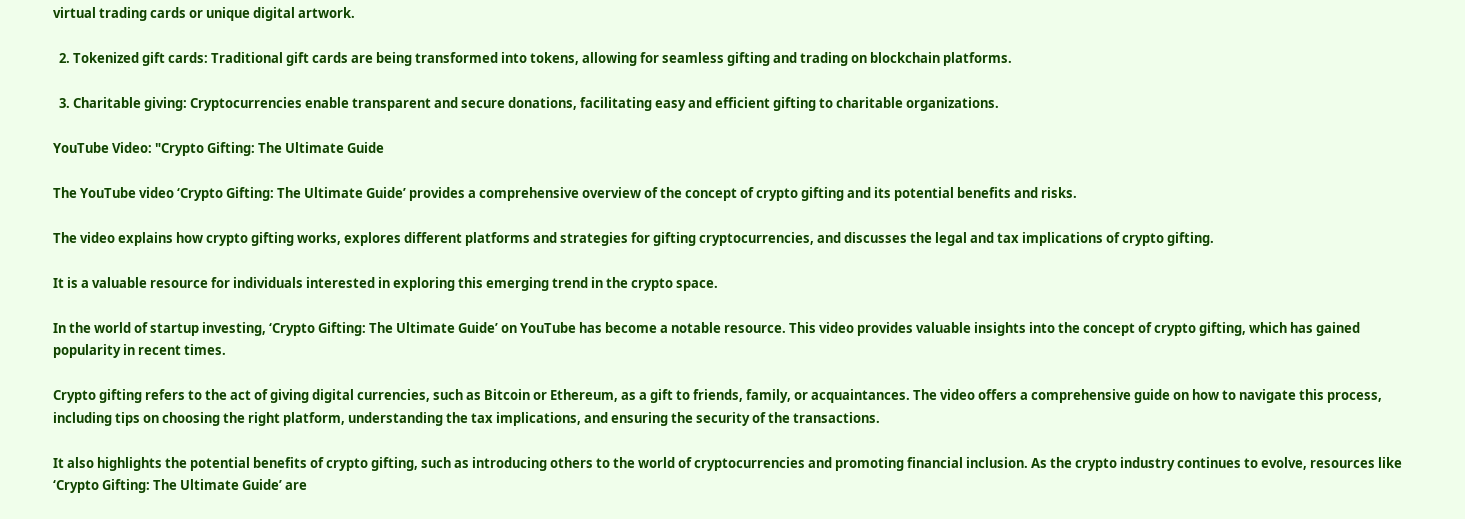virtual trading cards or unique digital artwork.

  2. Tokenized gift cards: Traditional gift cards are being transformed into tokens, allowing for seamless gifting and trading on blockchain platforms.

  3. Charitable giving: Cryptocurrencies enable transparent and secure donations, facilitating easy and efficient gifting to charitable organizations.

YouTube Video: "Crypto Gifting: The Ultimate Guide

The YouTube video ‘Crypto Gifting: The Ultimate Guide’ provides a comprehensive overview of the concept of crypto gifting and its potential benefits and risks.

The video explains how crypto gifting works, explores different platforms and strategies for gifting cryptocurrencies, and discusses the legal and tax implications of crypto gifting.

It is a valuable resource for individuals interested in exploring this emerging trend in the crypto space.

In the world of startup investing, ‘Crypto Gifting: The Ultimate Guide’ on YouTube has become a notable resource. This video provides valuable insights into the concept of crypto gifting, which has gained popularity in recent times.

Crypto gifting refers to the act of giving digital currencies, such as Bitcoin or Ethereum, as a gift to friends, family, or acquaintances. The video offers a comprehensive guide on how to navigate this process, including tips on choosing the right platform, understanding the tax implications, and ensuring the security of the transactions.

It also highlights the potential benefits of crypto gifting, such as introducing others to the world of cryptocurrencies and promoting financial inclusion. As the crypto industry continues to evolve, resources like ‘Crypto Gifting: The Ultimate Guide’ are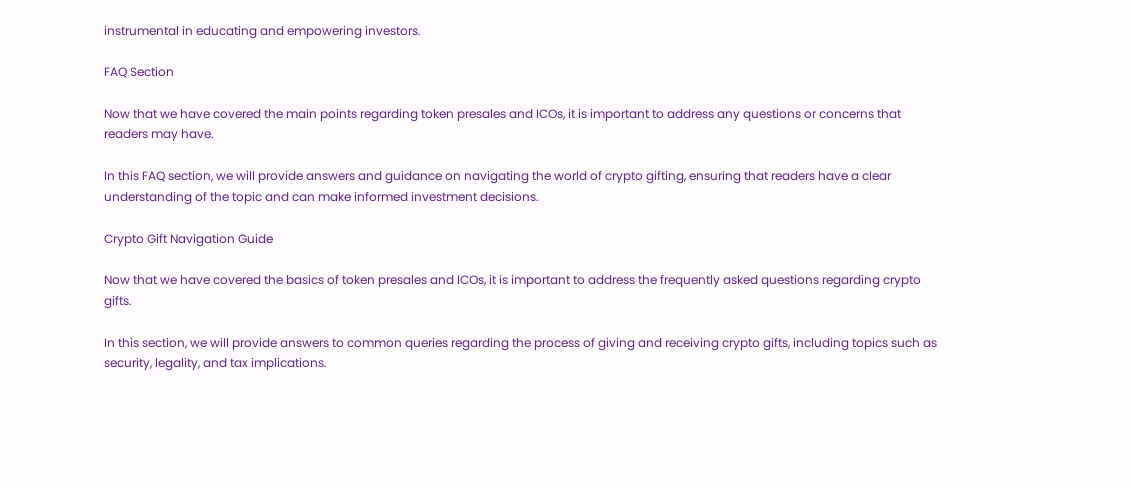instrumental in educating and empowering investors.

FAQ Section

Now that we have covered the main points regarding token presales and ICOs, it is important to address any questions or concerns that readers may have.

In this FAQ section, we will provide answers and guidance on navigating the world of crypto gifting, ensuring that readers have a clear understanding of the topic and can make informed investment decisions.

Crypto Gift Navigation Guide

Now that we have covered the basics of token presales and ICOs, it is important to address the frequently asked questions regarding crypto gifts.

In this section, we will provide answers to common queries regarding the process of giving and receiving crypto gifts, including topics such as security, legality, and tax implications.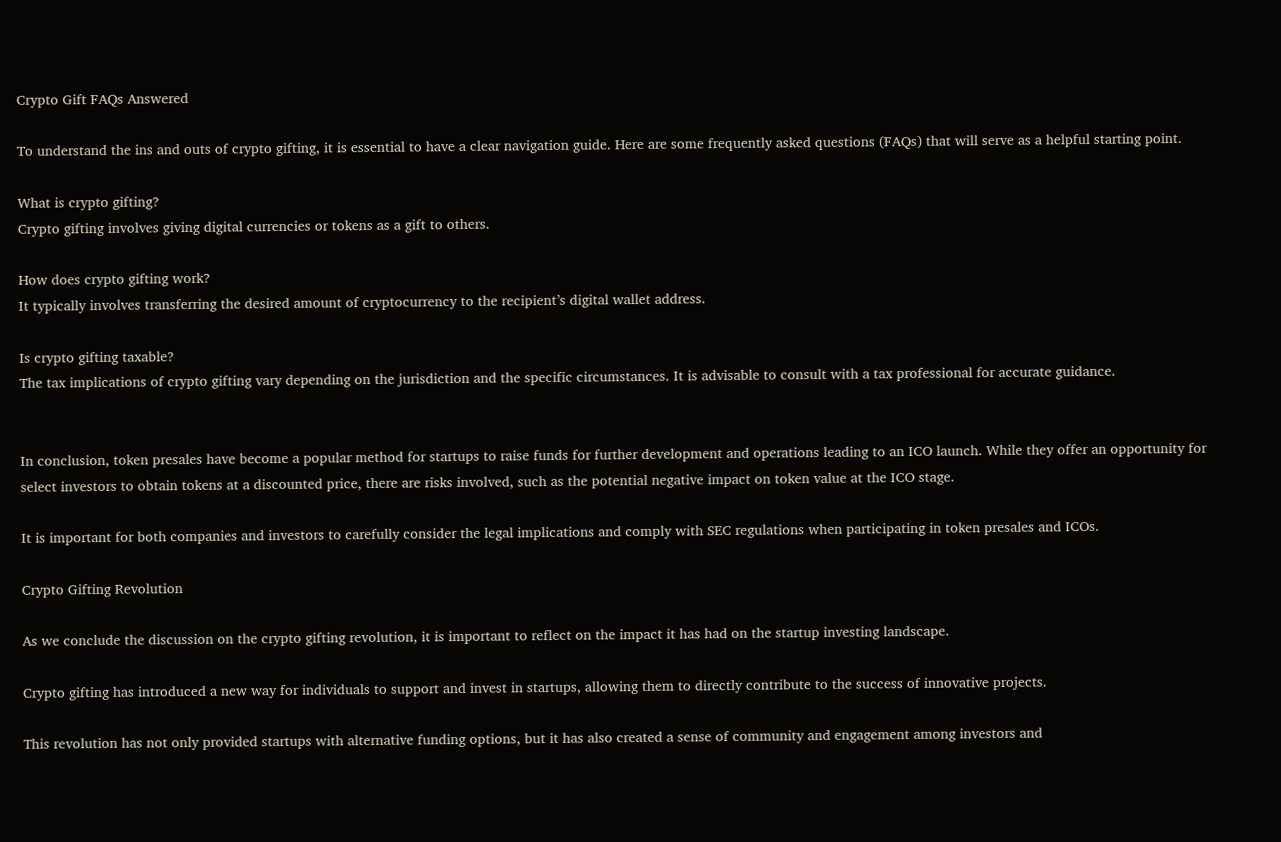Crypto Gift FAQs Answered

To understand the ins and outs of crypto gifting, it is essential to have a clear navigation guide. Here are some frequently asked questions (FAQs) that will serve as a helpful starting point.

What is crypto gifting?
Crypto gifting involves giving digital currencies or tokens as a gift to others.

How does crypto gifting work?
It typically involves transferring the desired amount of cryptocurrency to the recipient’s digital wallet address.

Is crypto gifting taxable?
The tax implications of crypto gifting vary depending on the jurisdiction and the specific circumstances. It is advisable to consult with a tax professional for accurate guidance.


In conclusion, token presales have become a popular method for startups to raise funds for further development and operations leading to an ICO launch. While they offer an opportunity for select investors to obtain tokens at a discounted price, there are risks involved, such as the potential negative impact on token value at the ICO stage.

It is important for both companies and investors to carefully consider the legal implications and comply with SEC regulations when participating in token presales and ICOs.

Crypto Gifting Revolution

As we conclude the discussion on the crypto gifting revolution, it is important to reflect on the impact it has had on the startup investing landscape.

Crypto gifting has introduced a new way for individuals to support and invest in startups, allowing them to directly contribute to the success of innovative projects.

This revolution has not only provided startups with alternative funding options, but it has also created a sense of community and engagement among investors and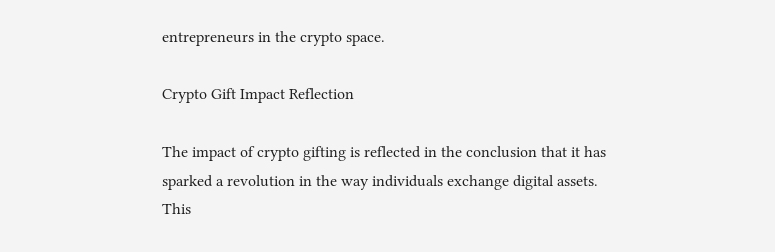entrepreneurs in the crypto space.

Crypto Gift Impact Reflection

The impact of crypto gifting is reflected in the conclusion that it has sparked a revolution in the way individuals exchange digital assets. This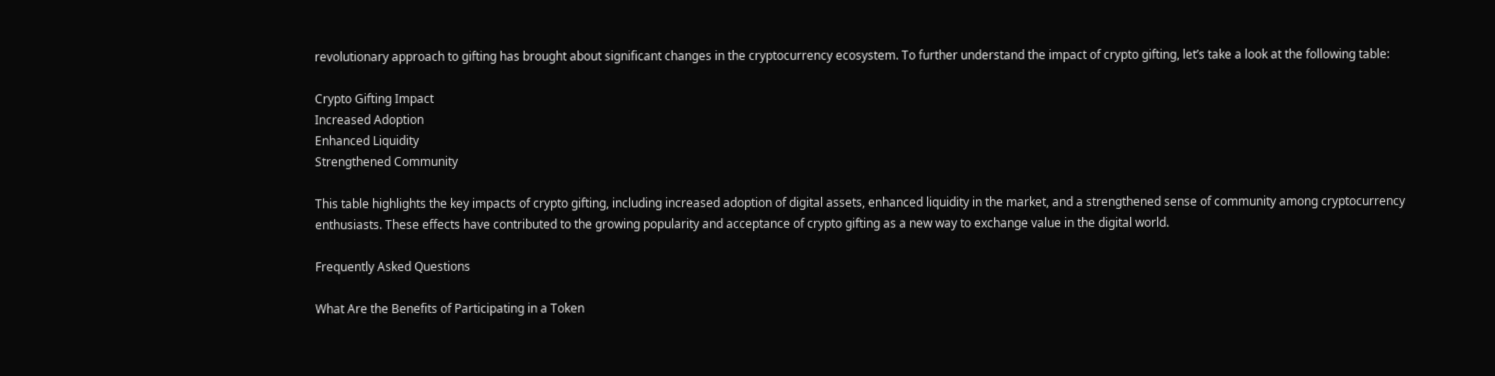revolutionary approach to gifting has brought about significant changes in the cryptocurrency ecosystem. To further understand the impact of crypto gifting, let’s take a look at the following table:

Crypto Gifting Impact
Increased Adoption
Enhanced Liquidity
Strengthened Community

This table highlights the key impacts of crypto gifting, including increased adoption of digital assets, enhanced liquidity in the market, and a strengthened sense of community among cryptocurrency enthusiasts. These effects have contributed to the growing popularity and acceptance of crypto gifting as a new way to exchange value in the digital world.

Frequently Asked Questions

What Are the Benefits of Participating in a Token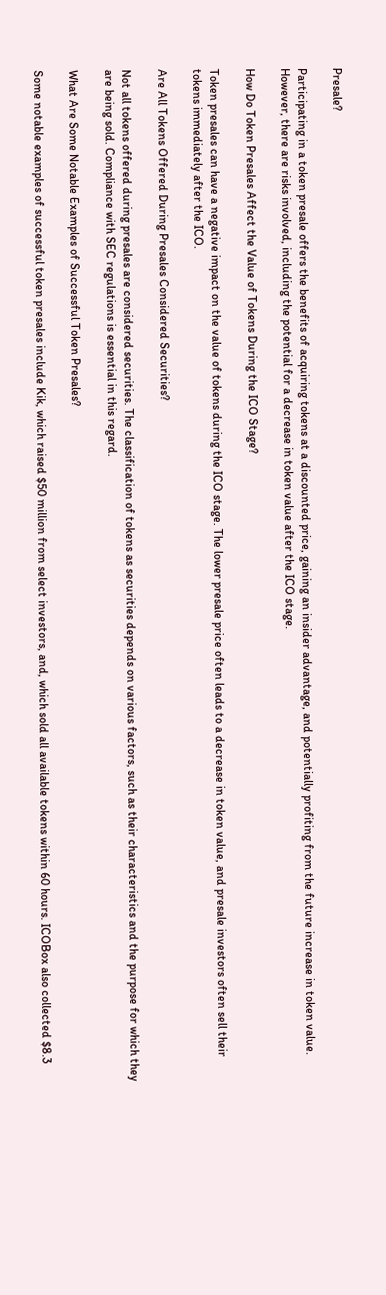Presale?

Participating in a token presale offers the benefits of acquiring tokens at a discounted price, gaining an insider advantage, and potentially profiting from the future increase in token value. However, there are risks involved, including the potential for a decrease in token value after the ICO stage.

How Do Token Presales Affect the Value of Tokens During the ICO Stage?

Token presales can have a negative impact on the value of tokens during the ICO stage. The lower presale price often leads to a decrease in token value, and presale investors often sell their tokens immediately after the ICO.

Are All Tokens Offered During Presales Considered Securities?

Not all tokens offered during presales are considered securities. The classification of tokens as securities depends on various factors, such as their characteristics and the purpose for which they are being sold. Compliance with SEC regulations is essential in this regard.

What Are Some Notable Examples of Successful Token Presales?

Some notable examples of successful token presales include Kik, which raised $50 million from select investors, and, which sold all available tokens within 60 hours. ICOBox also collected $8.3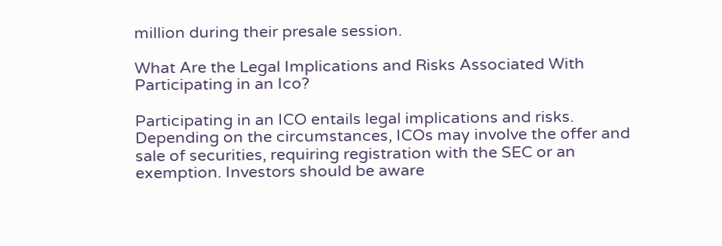million during their presale session.

What Are the Legal Implications and Risks Associated With Participating in an Ico?

Participating in an ICO entails legal implications and risks. Depending on the circumstances, ICOs may involve the offer and sale of securities, requiring registration with the SEC or an exemption. Investors should be aware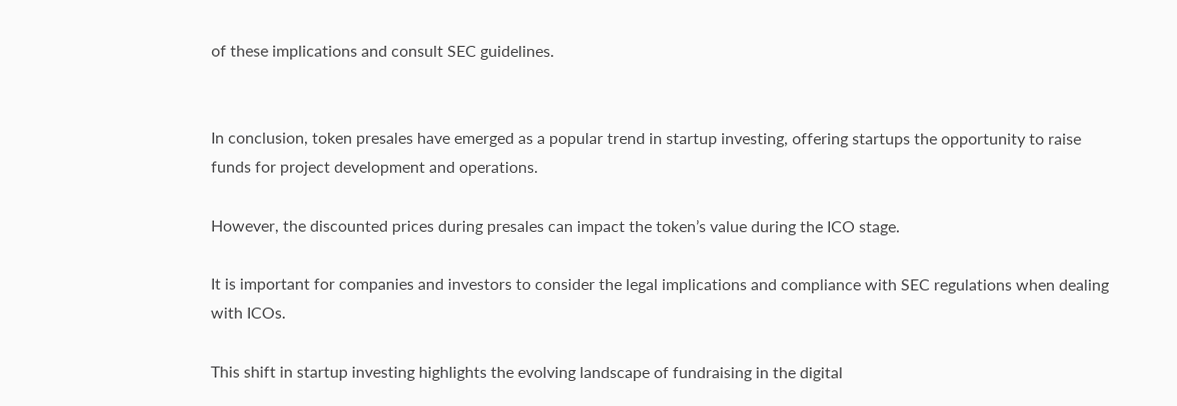of these implications and consult SEC guidelines.


In conclusion, token presales have emerged as a popular trend in startup investing, offering startups the opportunity to raise funds for project development and operations.

However, the discounted prices during presales can impact the token’s value during the ICO stage.

It is important for companies and investors to consider the legal implications and compliance with SEC regulations when dealing with ICOs.

This shift in startup investing highlights the evolving landscape of fundraising in the digital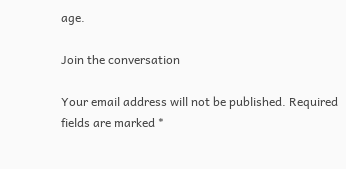age.

Join the conversation

Your email address will not be published. Required fields are marked *